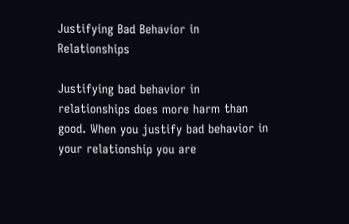Justifying Bad Behavior in Relationships

Justifying bad behavior in relationships does more harm than good. When you justify bad behavior in your relationship you are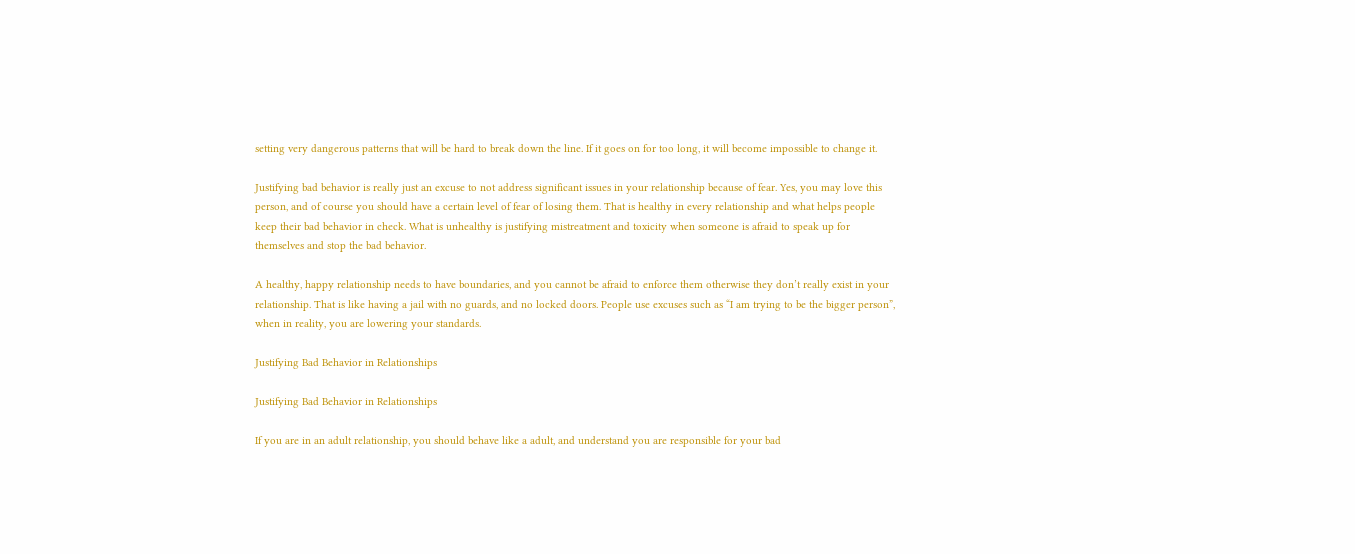setting very dangerous patterns that will be hard to break down the line. If it goes on for too long, it will become impossible to change it.

Justifying bad behavior is really just an excuse to not address significant issues in your relationship because of fear. Yes, you may love this person, and of course you should have a certain level of fear of losing them. That is healthy in every relationship and what helps people keep their bad behavior in check. What is unhealthy is justifying mistreatment and toxicity when someone is afraid to speak up for themselves and stop the bad behavior.

A healthy, happy relationship needs to have boundaries, and you cannot be afraid to enforce them otherwise they don’t really exist in your relationship. That is like having a jail with no guards, and no locked doors. People use excuses such as “I am trying to be the bigger person”, when in reality, you are lowering your standards.

Justifying Bad Behavior in Relationships

Justifying Bad Behavior in Relationships

If you are in an adult relationship, you should behave like a adult, and understand you are responsible for your bad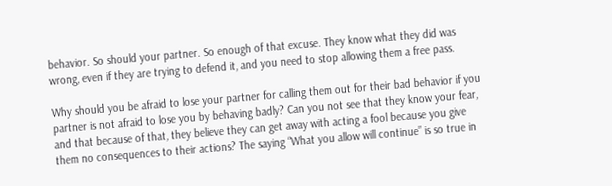behavior. So should your partner. So enough of that excuse. They know what they did was wrong, even if they are trying to defend it, and you need to stop allowing them a free pass.

Why should you be afraid to lose your partner for calling them out for their bad behavior if you partner is not afraid to lose you by behaving badly? Can you not see that they know your fear, and that because of that, they believe they can get away with acting a fool because you give them no consequences to their actions? The saying “What you allow will continue” is so true in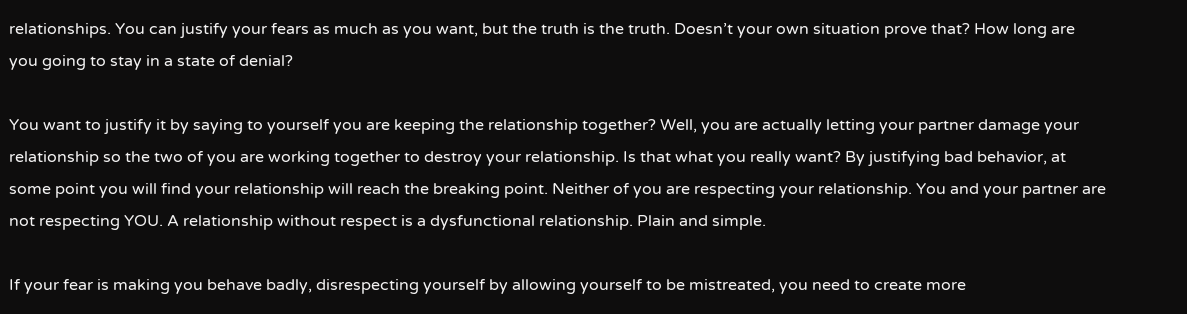relationships. You can justify your fears as much as you want, but the truth is the truth. Doesn’t your own situation prove that? How long are you going to stay in a state of denial?

You want to justify it by saying to yourself you are keeping the relationship together? Well, you are actually letting your partner damage your relationship so the two of you are working together to destroy your relationship. Is that what you really want? By justifying bad behavior, at some point you will find your relationship will reach the breaking point. Neither of you are respecting your relationship. You and your partner are not respecting YOU. A relationship without respect is a dysfunctional relationship. Plain and simple.

If your fear is making you behave badly, disrespecting yourself by allowing yourself to be mistreated, you need to create more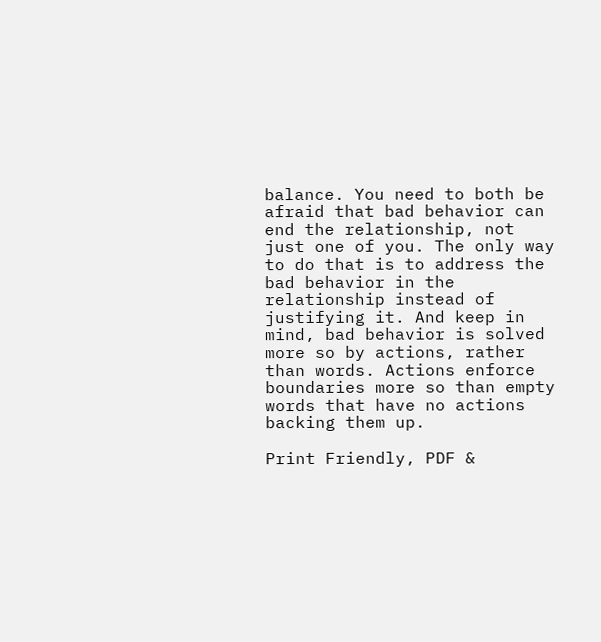balance. You need to both be afraid that bad behavior can end the relationship, not just one of you. The only way to do that is to address the bad behavior in the relationship instead of justifying it. And keep in mind, bad behavior is solved more so by actions, rather than words. Actions enforce boundaries more so than empty words that have no actions backing them up.

Print Friendly, PDF &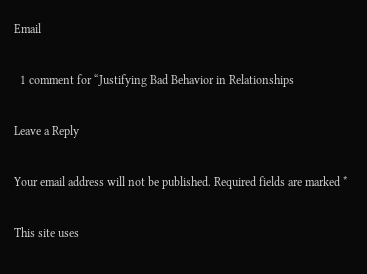Email

  1 comment for “Justifying Bad Behavior in Relationships

Leave a Reply

Your email address will not be published. Required fields are marked *

This site uses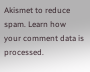Akismet to reduce spam. Learn how your comment data is processed.